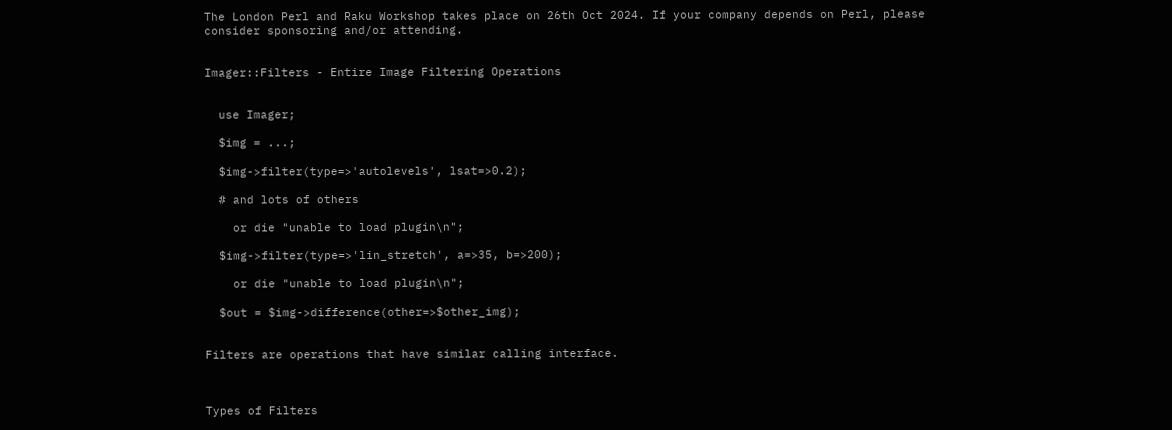The London Perl and Raku Workshop takes place on 26th Oct 2024. If your company depends on Perl, please consider sponsoring and/or attending.


Imager::Filters - Entire Image Filtering Operations


  use Imager;

  $img = ...;

  $img->filter(type=>'autolevels', lsat=>0.2);

  # and lots of others

    or die "unable to load plugin\n";

  $img->filter(type=>'lin_stretch', a=>35, b=>200);

    or die "unable to load plugin\n";

  $out = $img->difference(other=>$other_img);


Filters are operations that have similar calling interface.



Types of Filters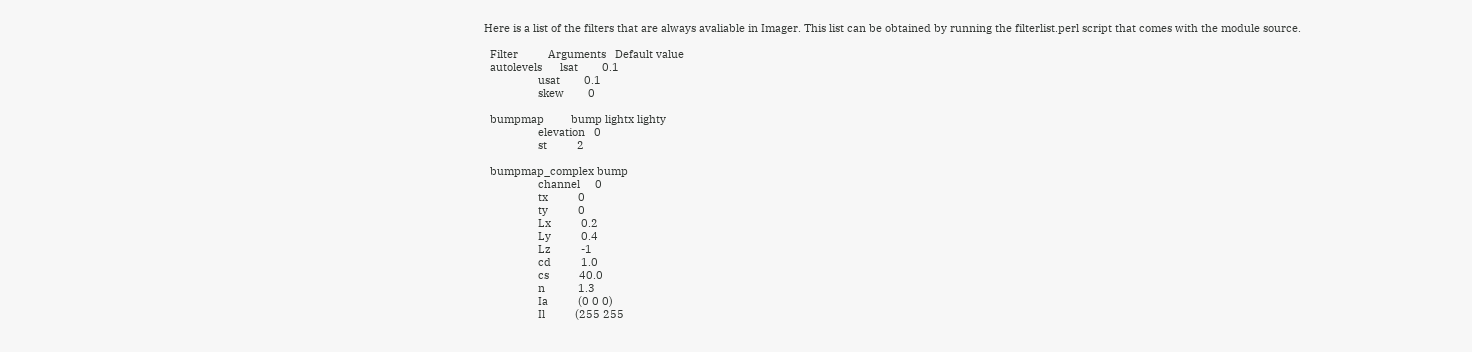Here is a list of the filters that are always avaliable in Imager. This list can be obtained by running the filterlist.perl script that comes with the module source.

  Filter          Arguments   Default value
  autolevels      lsat        0.1
                  usat        0.1
                  skew        0

  bumpmap         bump lightx lighty
                  elevation   0
                  st          2

  bumpmap_complex bump
                  channel     0
                  tx          0
                  ty          0
                  Lx          0.2
                  Ly          0.4
                  Lz          -1
                  cd          1.0
                  cs          40.0
                  n           1.3
                  Ia          (0 0 0)
                  Il          (255 255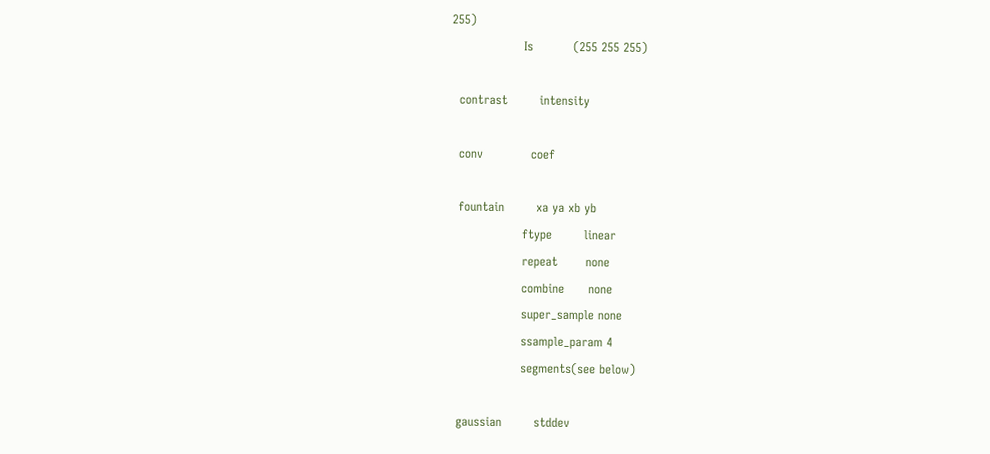255)
                  Is          (255 255 255)

  contrast        intensity

  conv            coef

  fountain        xa ya xb yb
                  ftype        linear
                  repeat       none
                  combine      none
                  super_sample none
                  ssample_param 4
                  segments(see below)

  gaussian        stddev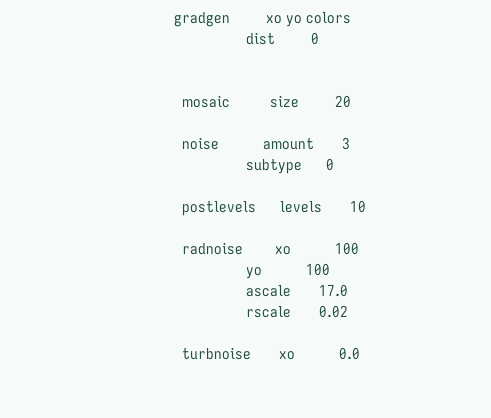gradgen         xo yo colors
                  dist         0


  mosaic          size         20

  noise           amount       3
                  subtype      0

  postlevels      levels       10

  radnoise        xo           100
                  yo           100
                  ascale       17.0
                  rscale       0.02

  turbnoise       xo           0.0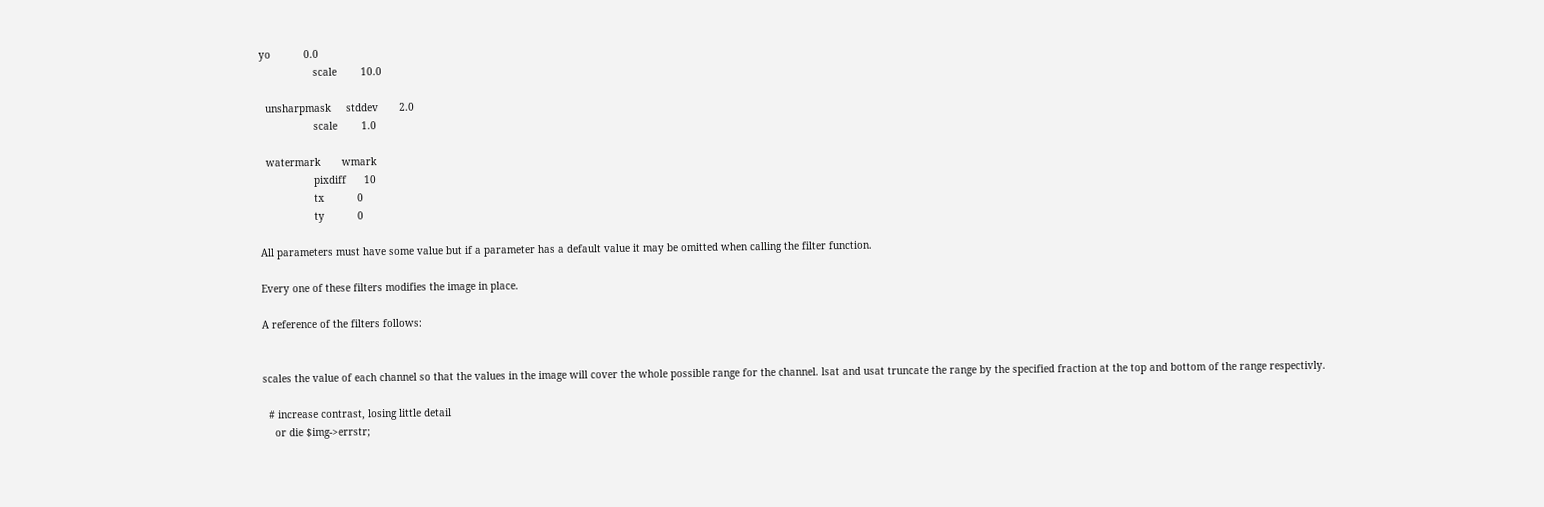yo           0.0
                  scale        10.0

  unsharpmask     stddev       2.0
                  scale        1.0

  watermark       wmark
                  pixdiff      10
                  tx           0
                  ty           0

All parameters must have some value but if a parameter has a default value it may be omitted when calling the filter function.

Every one of these filters modifies the image in place.

A reference of the filters follows:


scales the value of each channel so that the values in the image will cover the whole possible range for the channel. lsat and usat truncate the range by the specified fraction at the top and bottom of the range respectivly.

  # increase contrast, losing little detail
    or die $img->errstr;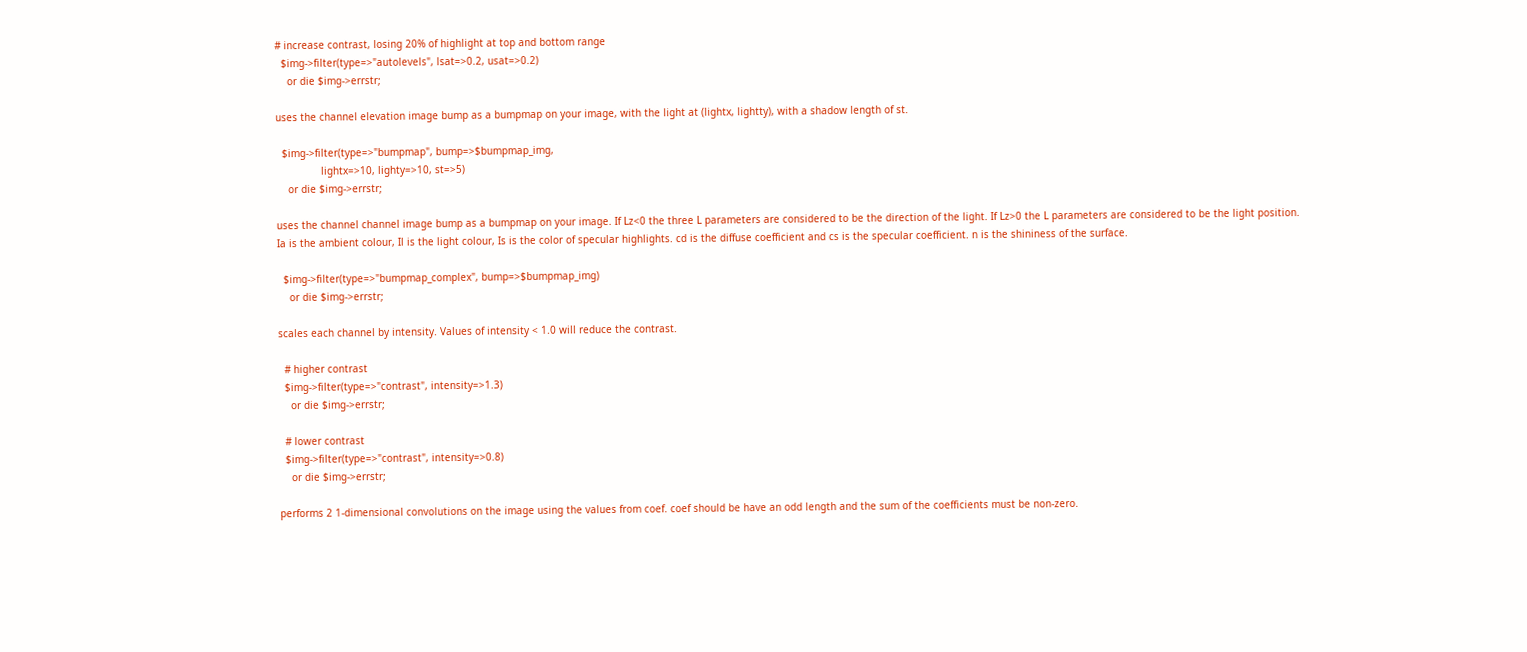# increase contrast, losing 20% of highlight at top and bottom range
  $img->filter(type=>"autolevels", lsat=>0.2, usat=>0.2)
    or die $img->errstr;

uses the channel elevation image bump as a bumpmap on your image, with the light at (lightx, lightty), with a shadow length of st.

  $img->filter(type=>"bumpmap", bump=>$bumpmap_img,
               lightx=>10, lighty=>10, st=>5)
    or die $img->errstr;

uses the channel channel image bump as a bumpmap on your image. If Lz<0 the three L parameters are considered to be the direction of the light. If Lz>0 the L parameters are considered to be the light position. Ia is the ambient colour, Il is the light colour, Is is the color of specular highlights. cd is the diffuse coefficient and cs is the specular coefficient. n is the shininess of the surface.

  $img->filter(type=>"bumpmap_complex", bump=>$bumpmap_img)
    or die $img->errstr;

scales each channel by intensity. Values of intensity < 1.0 will reduce the contrast.

  # higher contrast
  $img->filter(type=>"contrast", intensity=>1.3)
    or die $img->errstr;

  # lower contrast
  $img->filter(type=>"contrast", intensity=>0.8)
    or die $img->errstr;

performs 2 1-dimensional convolutions on the image using the values from coef. coef should be have an odd length and the sum of the coefficients must be non-zero.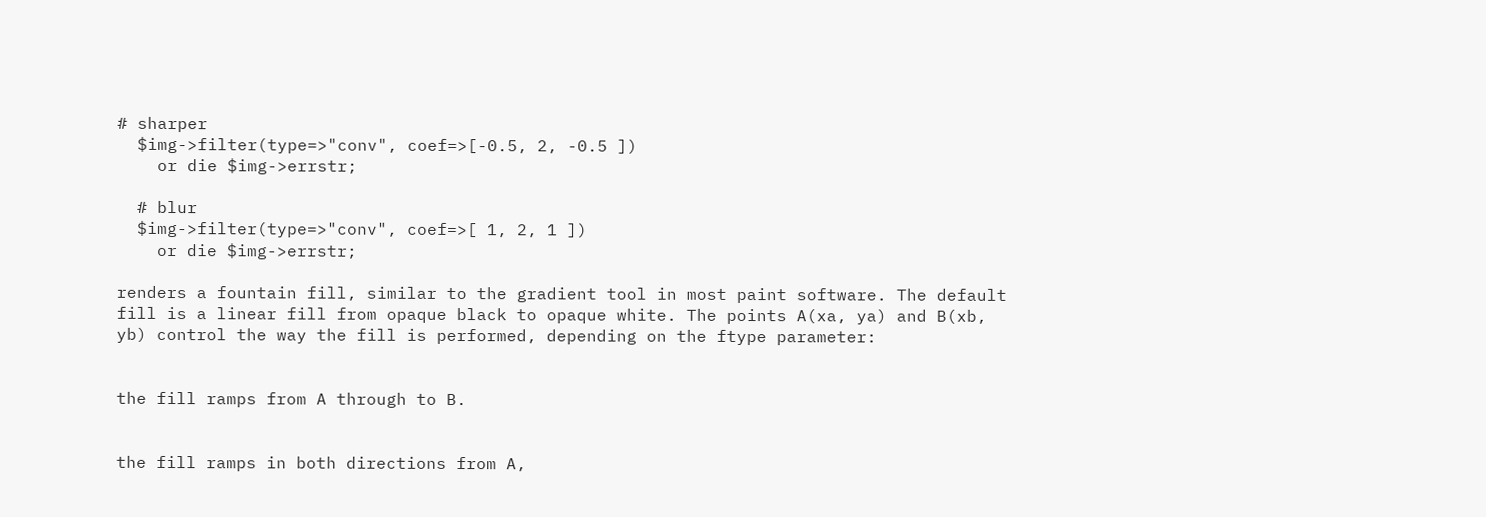# sharper
  $img->filter(type=>"conv", coef=>[-0.5, 2, -0.5 ])
    or die $img->errstr;

  # blur
  $img->filter(type=>"conv", coef=>[ 1, 2, 1 ])
    or die $img->errstr;

renders a fountain fill, similar to the gradient tool in most paint software. The default fill is a linear fill from opaque black to opaque white. The points A(xa, ya) and B(xb, yb) control the way the fill is performed, depending on the ftype parameter:


the fill ramps from A through to B.


the fill ramps in both directions from A,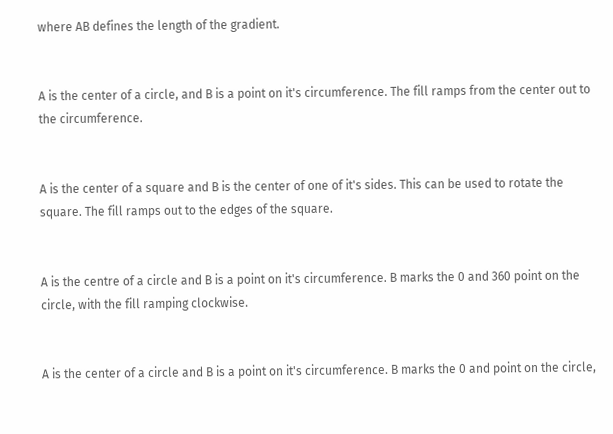where AB defines the length of the gradient.


A is the center of a circle, and B is a point on it's circumference. The fill ramps from the center out to the circumference.


A is the center of a square and B is the center of one of it's sides. This can be used to rotate the square. The fill ramps out to the edges of the square.


A is the centre of a circle and B is a point on it's circumference. B marks the 0 and 360 point on the circle, with the fill ramping clockwise.


A is the center of a circle and B is a point on it's circumference. B marks the 0 and point on the circle,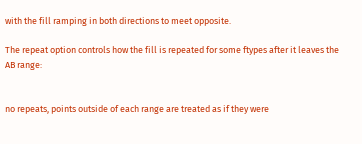with the fill ramping in both directions to meet opposite.

The repeat option controls how the fill is repeated for some ftypes after it leaves the AB range:


no repeats, points outside of each range are treated as if they were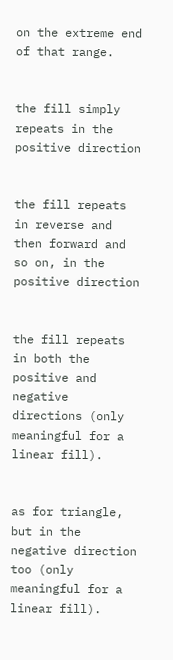on the extreme end of that range.


the fill simply repeats in the positive direction


the fill repeats in reverse and then forward and so on, in the positive direction


the fill repeats in both the positive and negative directions (only meaningful for a linear fill).


as for triangle, but in the negative direction too (only meaningful for a linear fill).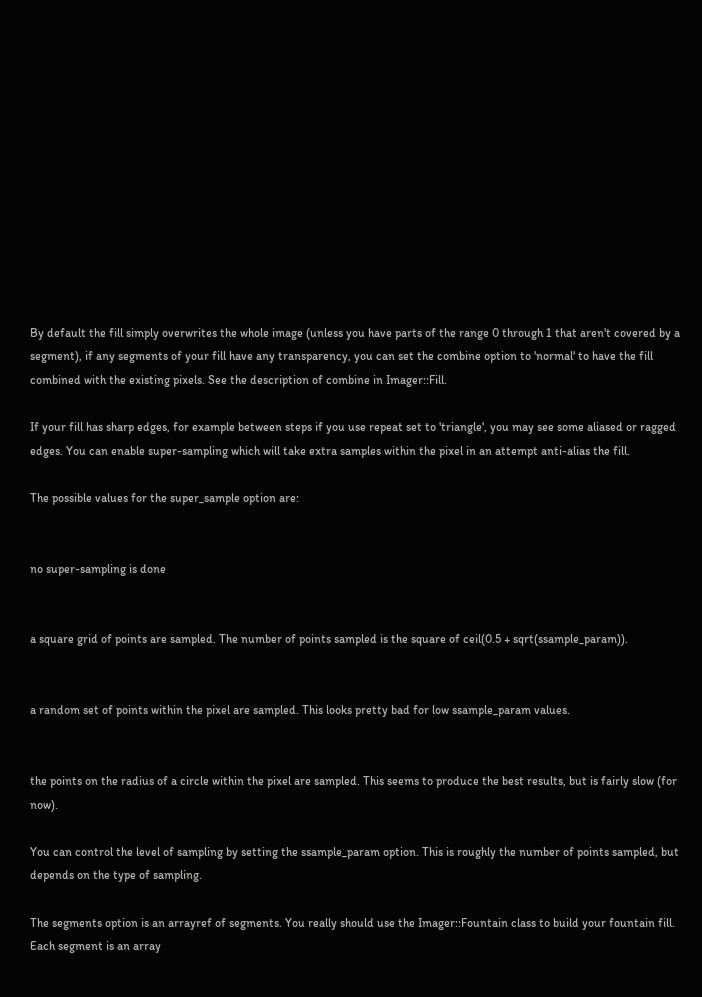By default the fill simply overwrites the whole image (unless you have parts of the range 0 through 1 that aren't covered by a segment), if any segments of your fill have any transparency, you can set the combine option to 'normal' to have the fill combined with the existing pixels. See the description of combine in Imager::Fill.

If your fill has sharp edges, for example between steps if you use repeat set to 'triangle', you may see some aliased or ragged edges. You can enable super-sampling which will take extra samples within the pixel in an attempt anti-alias the fill.

The possible values for the super_sample option are:


no super-sampling is done


a square grid of points are sampled. The number of points sampled is the square of ceil(0.5 + sqrt(ssample_param)).


a random set of points within the pixel are sampled. This looks pretty bad for low ssample_param values.


the points on the radius of a circle within the pixel are sampled. This seems to produce the best results, but is fairly slow (for now).

You can control the level of sampling by setting the ssample_param option. This is roughly the number of points sampled, but depends on the type of sampling.

The segments option is an arrayref of segments. You really should use the Imager::Fountain class to build your fountain fill. Each segment is an array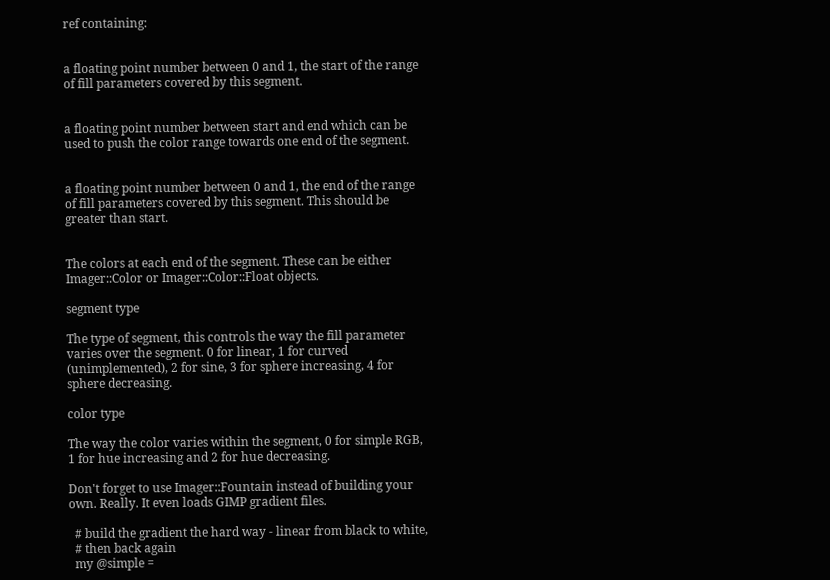ref containing:


a floating point number between 0 and 1, the start of the range of fill parameters covered by this segment.


a floating point number between start and end which can be used to push the color range towards one end of the segment.


a floating point number between 0 and 1, the end of the range of fill parameters covered by this segment. This should be greater than start.


The colors at each end of the segment. These can be either Imager::Color or Imager::Color::Float objects.

segment type

The type of segment, this controls the way the fill parameter varies over the segment. 0 for linear, 1 for curved (unimplemented), 2 for sine, 3 for sphere increasing, 4 for sphere decreasing.

color type

The way the color varies within the segment, 0 for simple RGB, 1 for hue increasing and 2 for hue decreasing.

Don't forget to use Imager::Fountain instead of building your own. Really. It even loads GIMP gradient files.

  # build the gradient the hard way - linear from black to white,
  # then back again
  my @simple =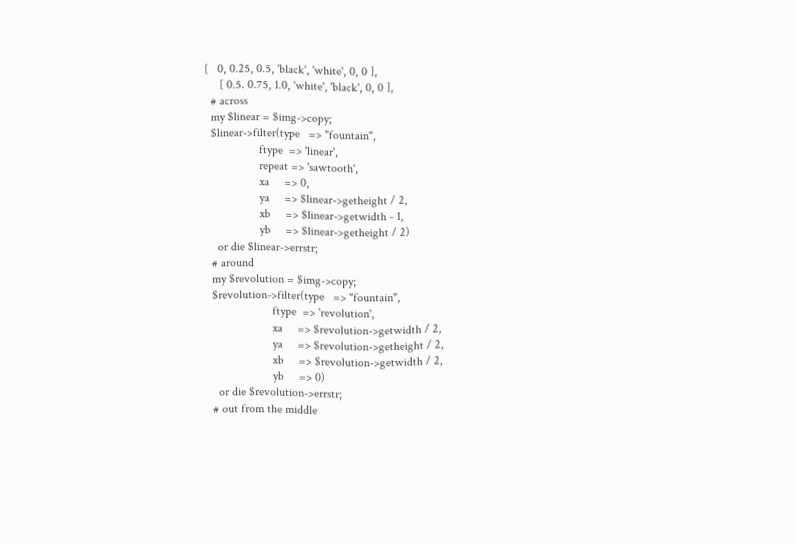[   0, 0.25, 0.5, 'black', 'white', 0, 0 ],
     [ 0.5. 0.75, 1.0, 'white', 'black', 0, 0 ],
  # across
  my $linear = $img->copy;
  $linear->filter(type   => "fountain",
                  ftype  => 'linear',
                  repeat => 'sawtooth',
                  xa     => 0,
                  ya     => $linear->getheight / 2,
                  xb     => $linear->getwidth - 1,
                  yb     => $linear->getheight / 2)
    or die $linear->errstr;
  # around
  my $revolution = $img->copy;
  $revolution->filter(type   => "fountain",
                      ftype  => 'revolution',
                      xa     => $revolution->getwidth / 2,
                      ya     => $revolution->getheight / 2,
                      xb     => $revolution->getwidth / 2,
                      yb     => 0)
    or die $revolution->errstr;
  # out from the middle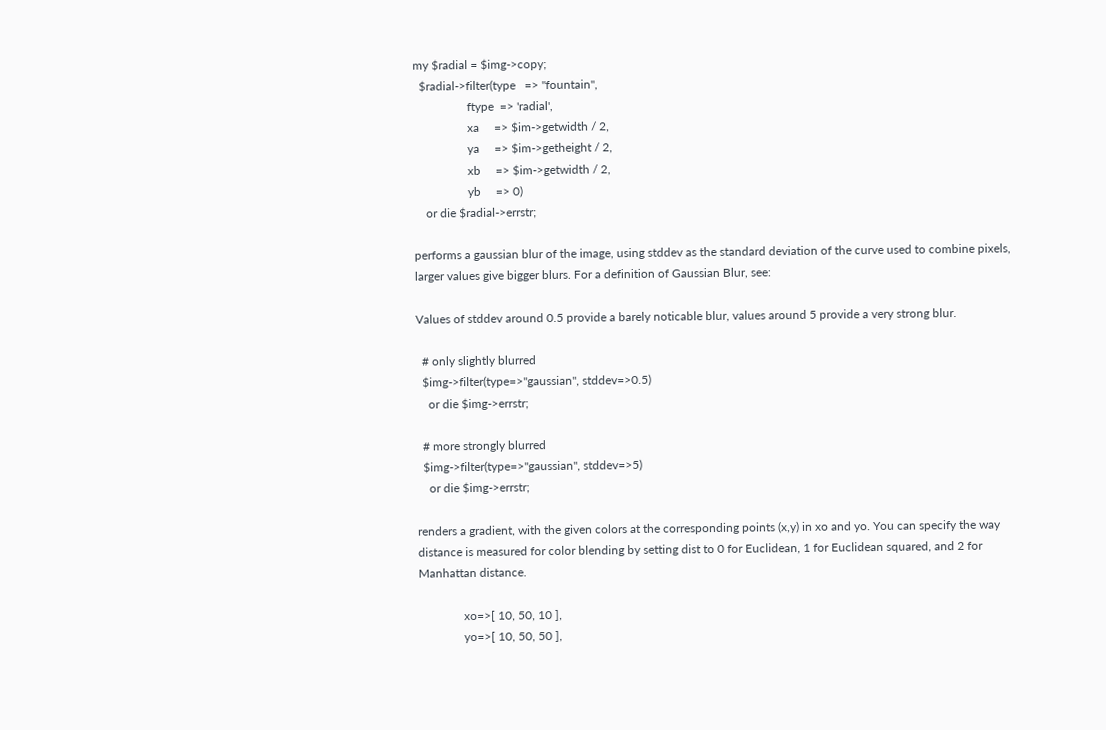my $radial = $img->copy;
  $radial->filter(type   => "fountain",
                  ftype  => 'radial',
                  xa     => $im->getwidth / 2,
                  ya     => $im->getheight / 2,
                  xb     => $im->getwidth / 2,
                  yb     => 0)
    or die $radial->errstr;

performs a gaussian blur of the image, using stddev as the standard deviation of the curve used to combine pixels, larger values give bigger blurs. For a definition of Gaussian Blur, see:

Values of stddev around 0.5 provide a barely noticable blur, values around 5 provide a very strong blur.

  # only slightly blurred
  $img->filter(type=>"gaussian", stddev=>0.5)
    or die $img->errstr;

  # more strongly blurred
  $img->filter(type=>"gaussian", stddev=>5)
    or die $img->errstr;

renders a gradient, with the given colors at the corresponding points (x,y) in xo and yo. You can specify the way distance is measured for color blending by setting dist to 0 for Euclidean, 1 for Euclidean squared, and 2 for Manhattan distance.

               xo=>[ 10, 50, 10 ],
               yo=>[ 10, 50, 50 ],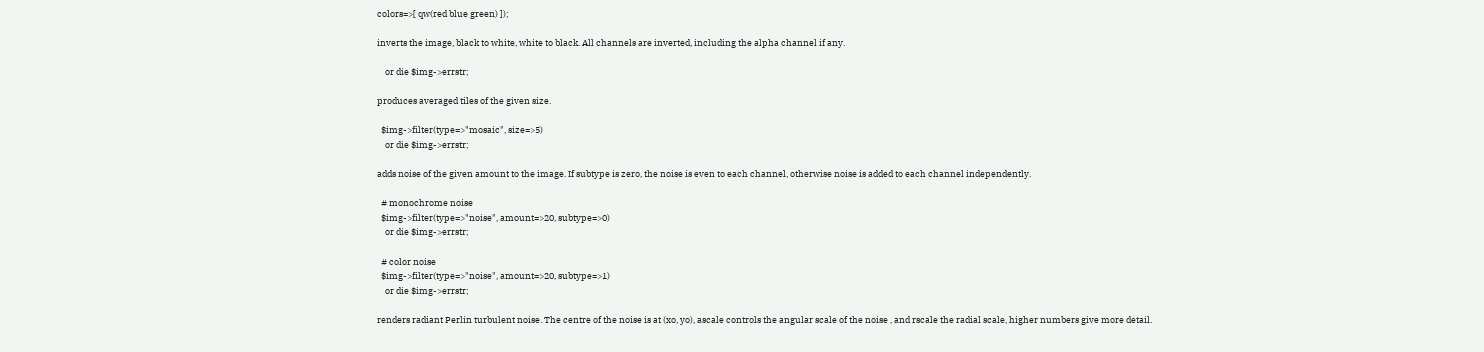colors=>[ qw(red blue green) ]);

inverts the image, black to white, white to black. All channels are inverted, including the alpha channel if any.

    or die $img->errstr;

produces averaged tiles of the given size.

  $img->filter(type=>"mosaic", size=>5)
    or die $img->errstr;

adds noise of the given amount to the image. If subtype is zero, the noise is even to each channel, otherwise noise is added to each channel independently.

  # monochrome noise
  $img->filter(type=>"noise", amount=>20, subtype=>0)
    or die $img->errstr;

  # color noise
  $img->filter(type=>"noise", amount=>20, subtype=>1)
    or die $img->errstr;

renders radiant Perlin turbulent noise. The centre of the noise is at (xo, yo), ascale controls the angular scale of the noise , and rscale the radial scale, higher numbers give more detail.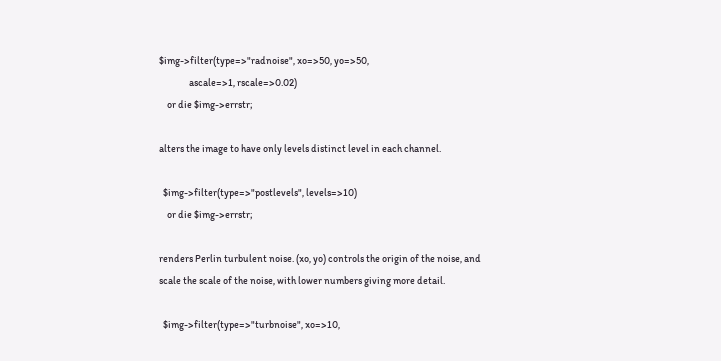$img->filter(type=>"radnoise", xo=>50, yo=>50,
               ascale=>1, rscale=>0.02)
    or die $img->errstr;

alters the image to have only levels distinct level in each channel.

  $img->filter(type=>"postlevels", levels=>10)
    or die $img->errstr;

renders Perlin turbulent noise. (xo, yo) controls the origin of the noise, and scale the scale of the noise, with lower numbers giving more detail.

  $img->filter(type=>"turbnoise", xo=>10,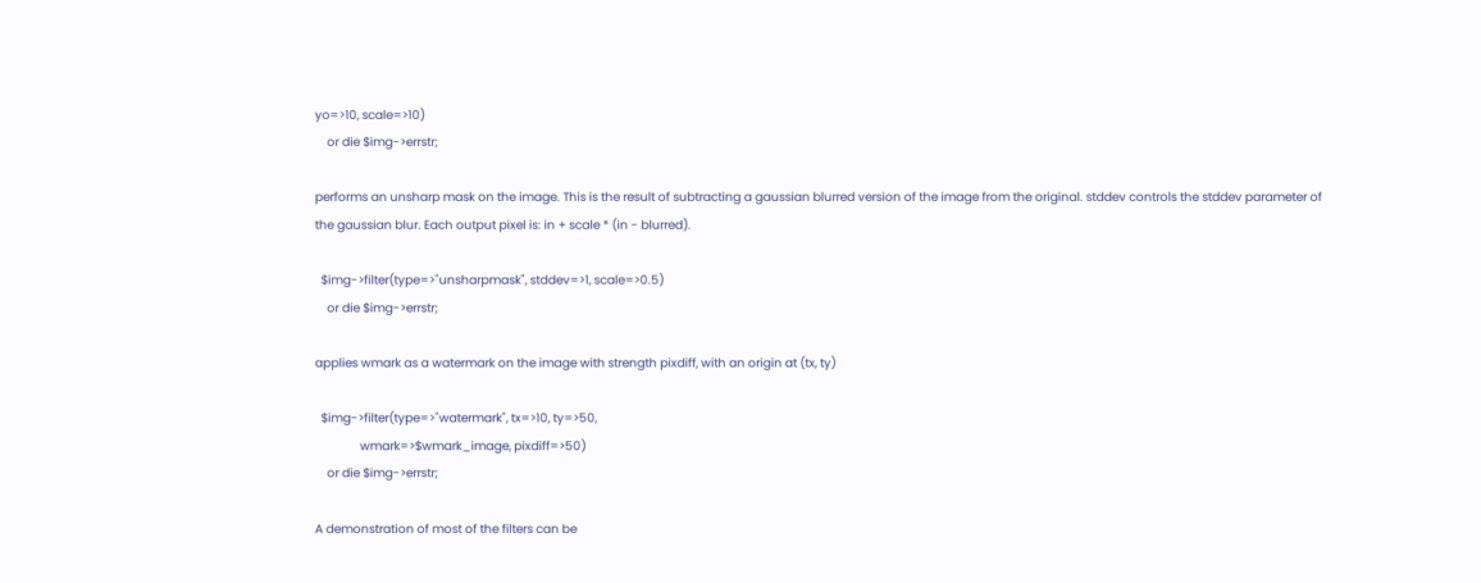yo=>10, scale=>10)
    or die $img->errstr;

performs an unsharp mask on the image. This is the result of subtracting a gaussian blurred version of the image from the original. stddev controls the stddev parameter of the gaussian blur. Each output pixel is: in + scale * (in - blurred).

  $img->filter(type=>"unsharpmask", stddev=>1, scale=>0.5)
    or die $img->errstr;

applies wmark as a watermark on the image with strength pixdiff, with an origin at (tx, ty)

  $img->filter(type=>"watermark", tx=>10, ty=>50,
               wmark=>$wmark_image, pixdiff=>50)
    or die $img->errstr;

A demonstration of most of the filters can be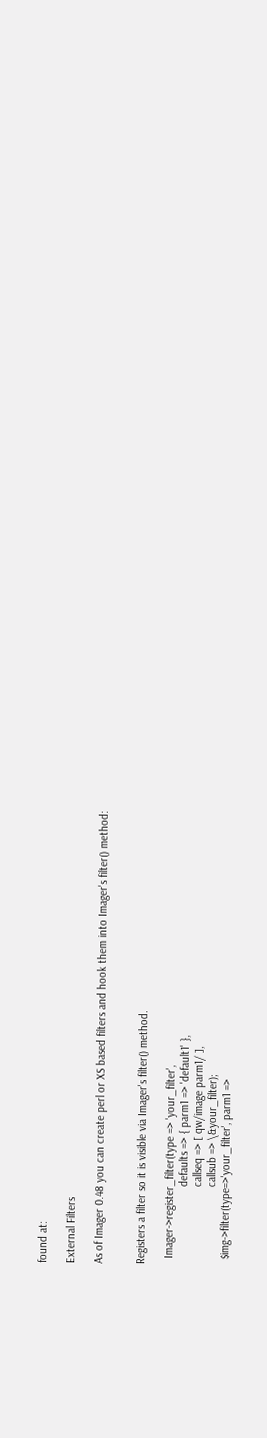found at:

External Filters

As of Imager 0.48 you can create perl or XS based filters and hook them into Imager's filter() method:


Registers a filter so it is visible via Imager's filter() method.

  Imager->register_filter(type => 'your_filter',
                          defaults => { parm1 => 'default1' },
                          callseq => [ qw/image parm1/ ],
                          callsub => \&your_filter);
  $img->filter(type=>'your_filter', parm1 =>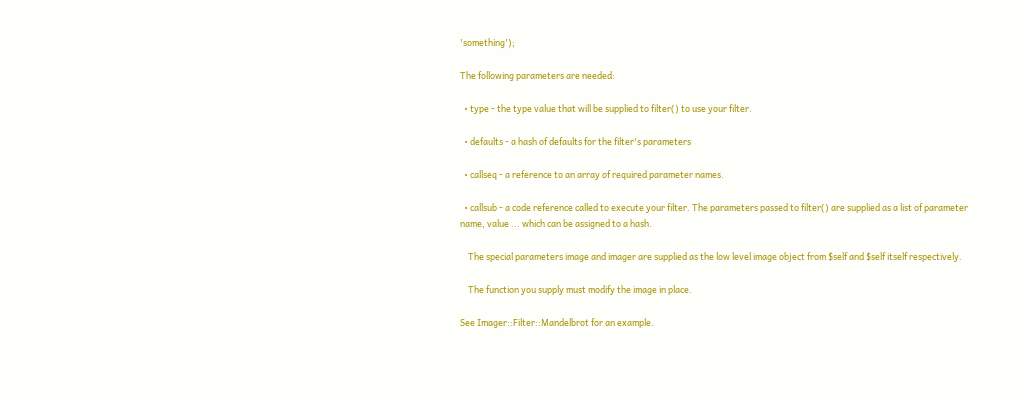'something');

The following parameters are needed:

  • type - the type value that will be supplied to filter() to use your filter.

  • defaults - a hash of defaults for the filter's parameters

  • callseq - a reference to an array of required parameter names.

  • callsub - a code reference called to execute your filter. The parameters passed to filter() are supplied as a list of parameter name, value ... which can be assigned to a hash.

    The special parameters image and imager are supplied as the low level image object from $self and $self itself respectively.

    The function you supply must modify the image in place.

See Imager::Filter::Mandelbrot for an example.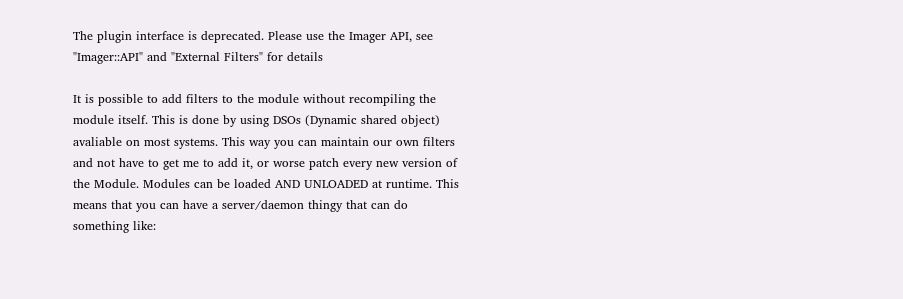The plugin interface is deprecated. Please use the Imager API, see "Imager::API" and "External Filters" for details

It is possible to add filters to the module without recompiling the module itself. This is done by using DSOs (Dynamic shared object) avaliable on most systems. This way you can maintain our own filters and not have to get me to add it, or worse patch every new version of the Module. Modules can be loaded AND UNLOADED at runtime. This means that you can have a server/daemon thingy that can do something like: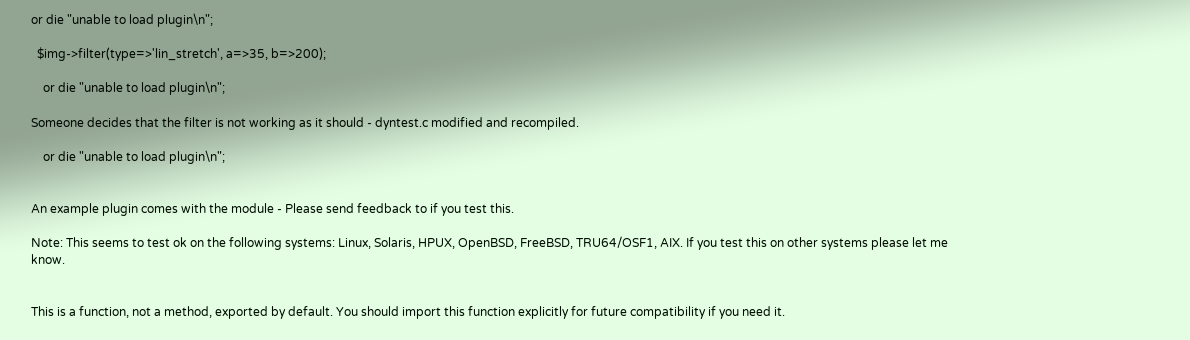or die "unable to load plugin\n";

  $img->filter(type=>'lin_stretch', a=>35, b=>200);

    or die "unable to load plugin\n";

Someone decides that the filter is not working as it should - dyntest.c modified and recompiled.

    or die "unable to load plugin\n";


An example plugin comes with the module - Please send feedback to if you test this.

Note: This seems to test ok on the following systems: Linux, Solaris, HPUX, OpenBSD, FreeBSD, TRU64/OSF1, AIX. If you test this on other systems please let me know.


This is a function, not a method, exported by default. You should import this function explicitly for future compatibility if you need it.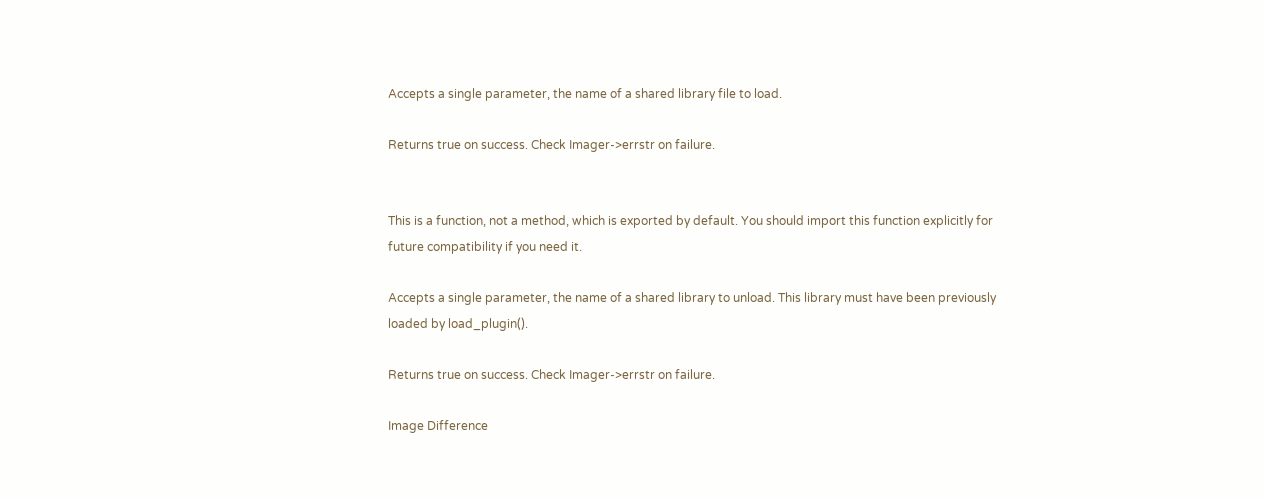Accepts a single parameter, the name of a shared library file to load.

Returns true on success. Check Imager->errstr on failure.


This is a function, not a method, which is exported by default. You should import this function explicitly for future compatibility if you need it.

Accepts a single parameter, the name of a shared library to unload. This library must have been previously loaded by load_plugin().

Returns true on success. Check Imager->errstr on failure.

Image Difference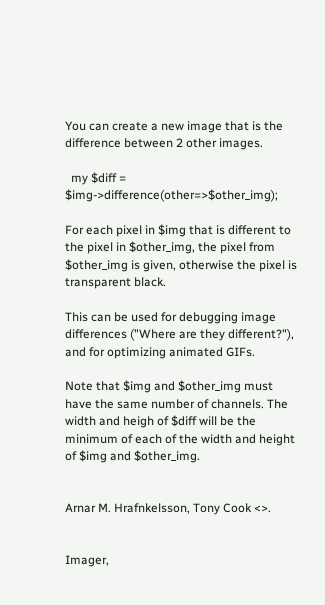You can create a new image that is the difference between 2 other images.

  my $diff = $img->difference(other=>$other_img);

For each pixel in $img that is different to the pixel in $other_img, the pixel from $other_img is given, otherwise the pixel is transparent black.

This can be used for debugging image differences ("Where are they different?"), and for optimizing animated GIFs.

Note that $img and $other_img must have the same number of channels. The width and heigh of $diff will be the minimum of each of the width and height of $img and $other_img.


Arnar M. Hrafnkelsson, Tony Cook <>.


Imager,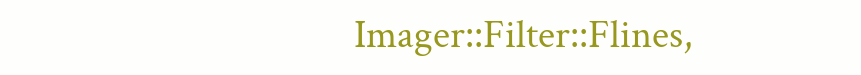Imager::Filter::Flines,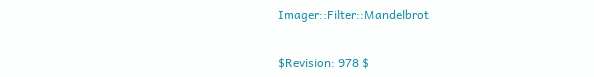Imager::Filter::Mandelbrot


$Revision: 978 $